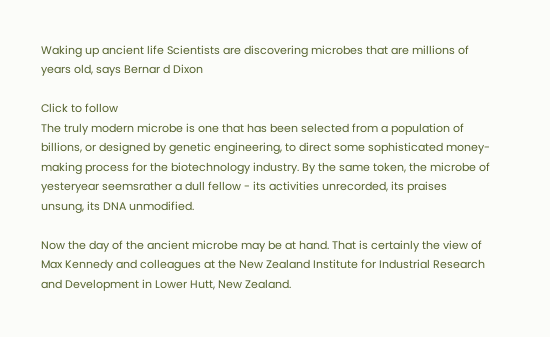Waking up ancient life Scientists are discovering microbes that are millions of years old, says Bernar d Dixon

Click to follow
The truly modern microbe is one that has been selected from a population of billions, or designed by genetic engineering, to direct some sophisticated money-making process for the biotechnology industry. By the same token, the microbe of yesteryear seemsrather a dull fellow - its activities unrecorded, its praises unsung, its DNA unmodified.

Now the day of the ancient microbe may be at hand. That is certainly the view of Max Kennedy and colleagues at the New Zealand Institute for Industrial Research and Development in Lower Hutt, New Zealand.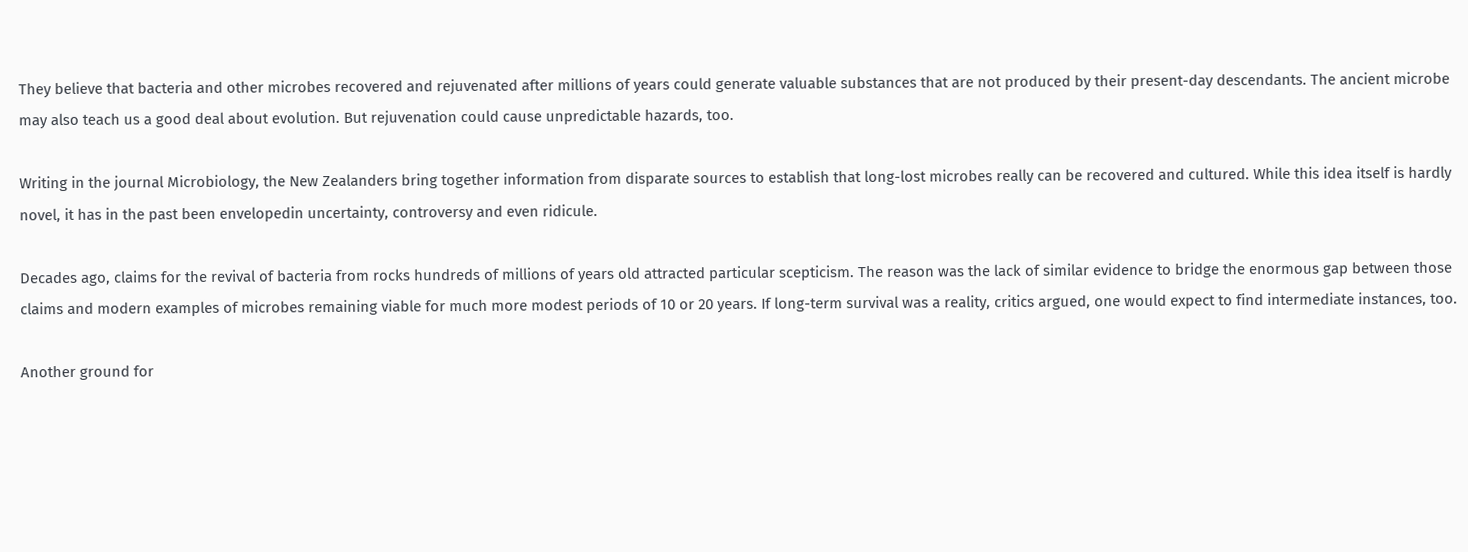They believe that bacteria and other microbes recovered and rejuvenated after millions of years could generate valuable substances that are not produced by their present-day descendants. The ancient microbe may also teach us a good deal about evolution. But rejuvenation could cause unpredictable hazards, too.

Writing in the journal Microbiology, the New Zealanders bring together information from disparate sources to establish that long-lost microbes really can be recovered and cultured. While this idea itself is hardly novel, it has in the past been envelopedin uncertainty, controversy and even ridicule.

Decades ago, claims for the revival of bacteria from rocks hundreds of millions of years old attracted particular scepticism. The reason was the lack of similar evidence to bridge the enormous gap between those claims and modern examples of microbes remaining viable for much more modest periods of 10 or 20 years. If long-term survival was a reality, critics argued, one would expect to find intermediate instances, too.

Another ground for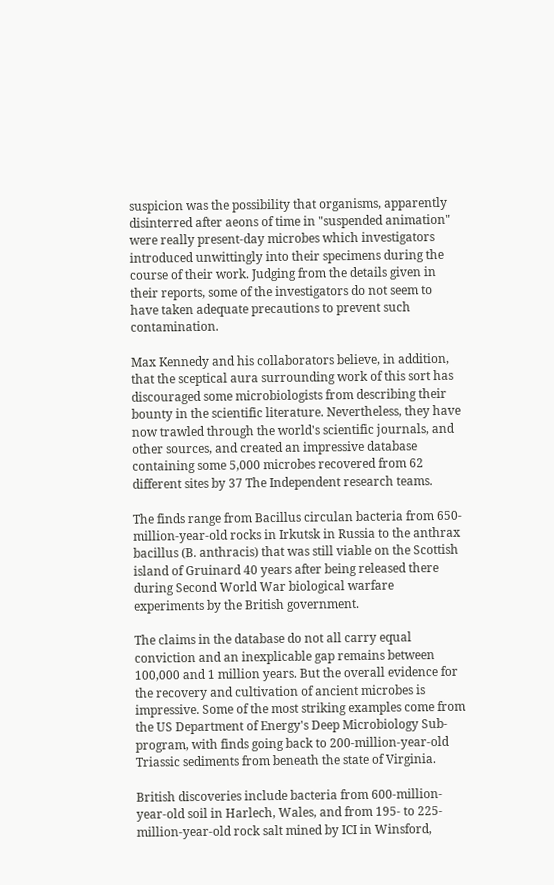suspicion was the possibility that organisms, apparently disinterred after aeons of time in "suspended animation" were really present-day microbes which investigators introduced unwittingly into their specimens during the course of their work. Judging from the details given in their reports, some of the investigators do not seem to have taken adequate precautions to prevent such contamination.

Max Kennedy and his collaborators believe, in addition, that the sceptical aura surrounding work of this sort has discouraged some microbiologists from describing their bounty in the scientific literature. Nevertheless, they have now trawled through the world's scientific journals, and other sources, and created an impressive database containing some 5,000 microbes recovered from 62 different sites by 37 The Independent research teams.

The finds range from Bacillus circulan bacteria from 650-million-year-old rocks in Irkutsk in Russia to the anthrax bacillus (B. anthracis) that was still viable on the Scottish island of Gruinard 40 years after being released there during Second World War biological warfare experiments by the British government.

The claims in the database do not all carry equal conviction and an inexplicable gap remains between 100,000 and 1 million years. But the overall evidence for the recovery and cultivation of ancient microbes is impressive. Some of the most striking examples come from the US Department of Energy's Deep Microbiology Sub-program, with finds going back to 200-million-year-old Triassic sediments from beneath the state of Virginia.

British discoveries include bacteria from 600-million-year-old soil in Harlech, Wales, and from 195- to 225-million-year-old rock salt mined by ICI in Winsford,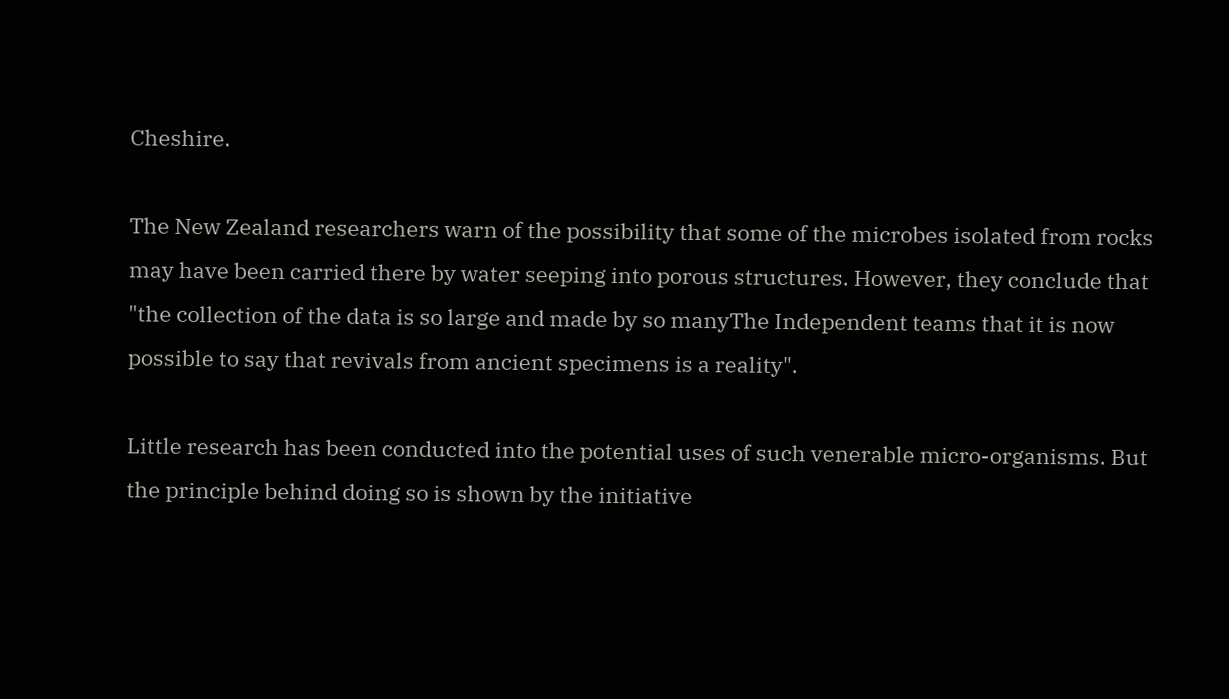Cheshire.

The New Zealand researchers warn of the possibility that some of the microbes isolated from rocks may have been carried there by water seeping into porous structures. However, they conclude that "the collection of the data is so large and made by so manyThe Independent teams that it is now possible to say that revivals from ancient specimens is a reality".

Little research has been conducted into the potential uses of such venerable micro-organisms. But the principle behind doing so is shown by the initiative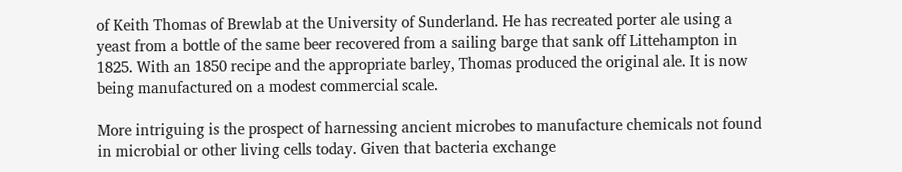of Keith Thomas of Brewlab at the University of Sunderland. He has recreated porter ale using a yeast from a bottle of the same beer recovered from a sailing barge that sank off Littehampton in 1825. With an 1850 recipe and the appropriate barley, Thomas produced the original ale. It is now being manufactured on a modest commercial scale.

More intriguing is the prospect of harnessing ancient microbes to manufacture chemicals not found in microbial or other living cells today. Given that bacteria exchange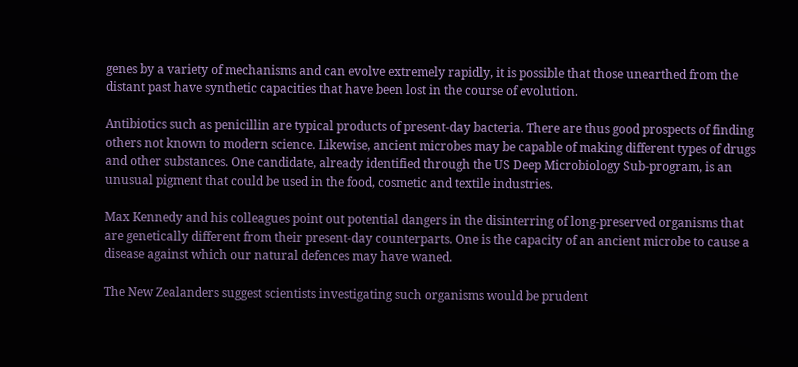genes by a variety of mechanisms and can evolve extremely rapidly, it is possible that those unearthed from the distant past have synthetic capacities that have been lost in the course of evolution.

Antibiotics such as penicillin are typical products of present-day bacteria. There are thus good prospects of finding others not known to modern science. Likewise, ancient microbes may be capable of making different types of drugs and other substances. One candidate, already identified through the US Deep Microbiology Sub-program, is an unusual pigment that could be used in the food, cosmetic and textile industries.

Max Kennedy and his colleagues point out potential dangers in the disinterring of long-preserved organisms that are genetically different from their present-day counterparts. One is the capacity of an ancient microbe to cause a disease against which our natural defences may have waned.

The New Zealanders suggest scientists investigating such organisms would be prudent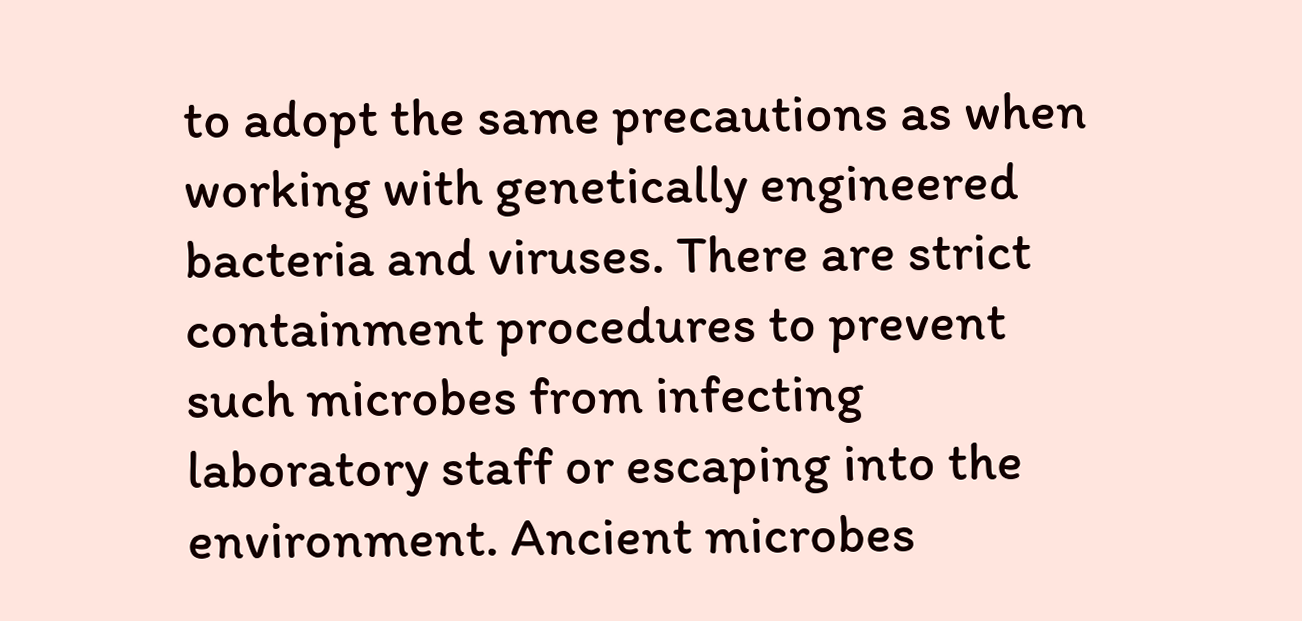to adopt the same precautions as when working with genetically engineered bacteria and viruses. There are strict containment procedures to prevent such microbes from infecting laboratory staff or escaping into the environment. Ancient microbes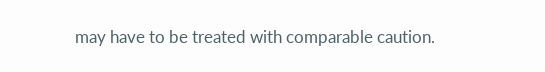may have to be treated with comparable caution.